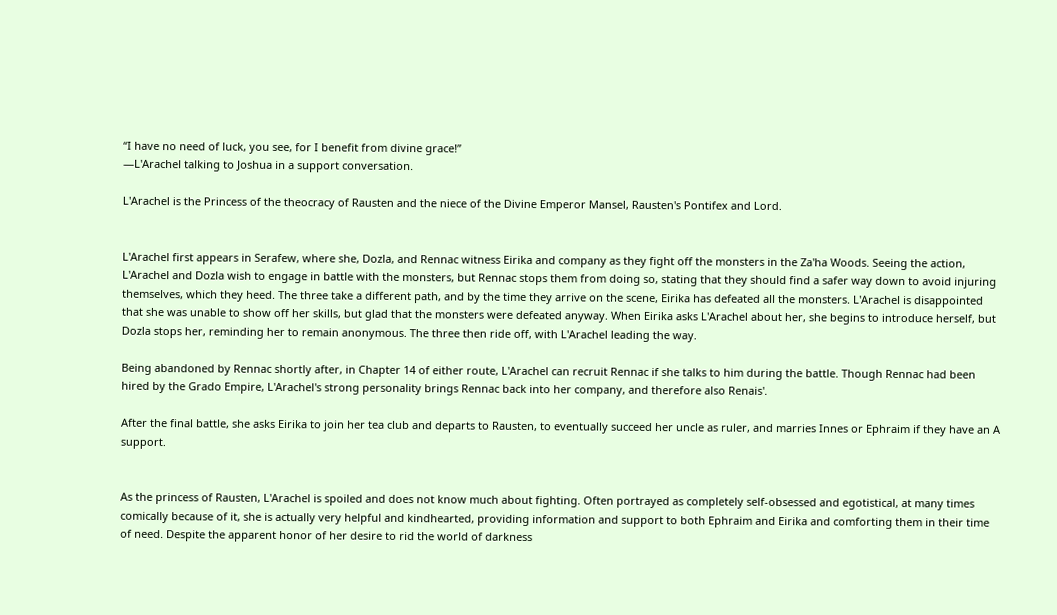“I have no need of luck, you see, for I benefit from divine grace!”
—L'Arachel talking to Joshua in a support conversation.

L'Arachel is the Princess of the theocracy of Rausten and the niece of the Divine Emperor Mansel, Rausten's Pontifex and Lord.


L'Arachel first appears in Serafew, where she, Dozla, and Rennac witness Eirika and company as they fight off the monsters in the Za'ha Woods. Seeing the action, L'Arachel and Dozla wish to engage in battle with the monsters, but Rennac stops them from doing so, stating that they should find a safer way down to avoid injuring themselves, which they heed. The three take a different path, and by the time they arrive on the scene, Eirika has defeated all the monsters. L'Arachel is disappointed that she was unable to show off her skills, but glad that the monsters were defeated anyway. When Eirika asks L'Arachel about her, she begins to introduce herself, but Dozla stops her, reminding her to remain anonymous. The three then ride off, with L'Arachel leading the way.

Being abandoned by Rennac shortly after, in Chapter 14 of either route, L'Arachel can recruit Rennac if she talks to him during the battle. Though Rennac had been hired by the Grado Empire, L'Arachel's strong personality brings Rennac back into her company, and therefore also Renais'.

After the final battle, she asks Eirika to join her tea club and departs to Rausten, to eventually succeed her uncle as ruler, and marries Innes or Ephraim if they have an A support.


As the princess of Rausten, L'Arachel is spoiled and does not know much about fighting. Often portrayed as completely self-obsessed and egotistical, at many times comically because of it, she is actually very helpful and kindhearted, providing information and support to both Ephraim and Eirika and comforting them in their time of need. Despite the apparent honor of her desire to rid the world of darkness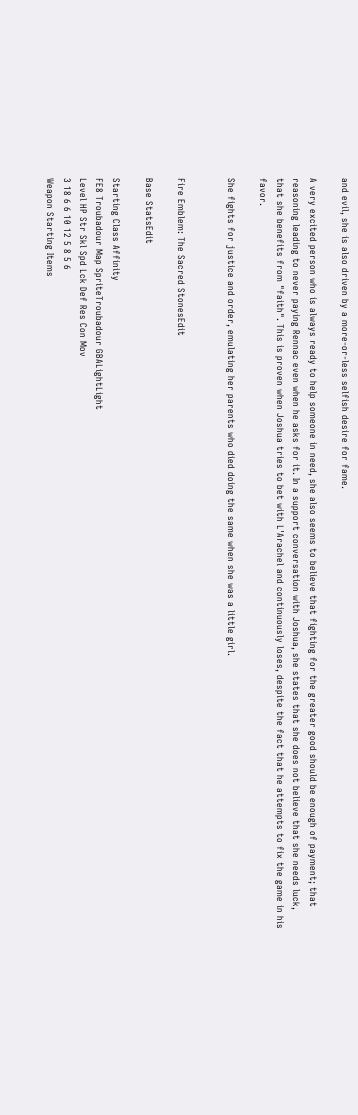and evil, she is also driven by a more-or-less selfish desire for fame.

A very excited person who is always ready to help someone in need, she also seems to believe that fighting for the greater good should be enough of payment; that reasoning leading to never paying Rennac even when he asks for it. In a support conversation with Joshua, she states that she does not believe that she needs luck, that she benefits from "faith". This is proven when Joshua tries to bet with L'Arachel and continuously loses, despite the fact that he attempts to fix the game in his favor.

She fights for justice and order, emulating her parents who died doing the same when she was a little girl.


Fire Emblem: The Sacred StonesEdit

Base StatsEdit

Starting Class Affinity
FE8 Troubadour Map SpriteTroubadour GBALightLight
Level HP Str Skl Spd Lck Def Res Con Mov
3 18 6 6 10 12 5 8 5 6
Weapon Starting Items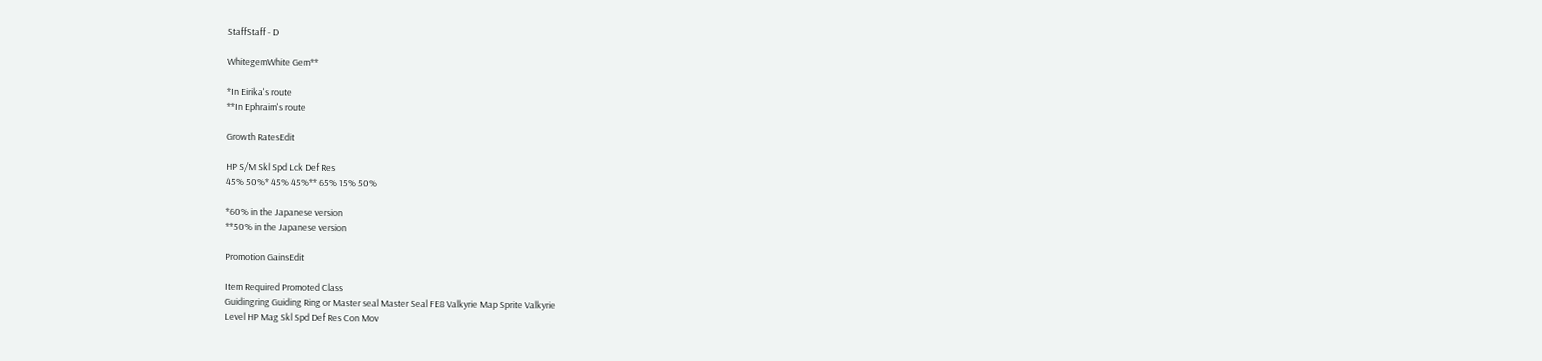StaffStaff - D

WhitegemWhite Gem**

*In Eirika's route
**In Ephraim's route

Growth RatesEdit

HP S/M Skl Spd Lck Def Res
45% 50%* 45% 45%** 65% 15% 50%

*60% in the Japanese version
**50% in the Japanese version

Promotion GainsEdit

Item Required Promoted Class
Guidingring Guiding Ring or Master seal Master Seal FE8 Valkyrie Map Sprite Valkyrie
Level HP Mag Skl Spd Def Res Con Mov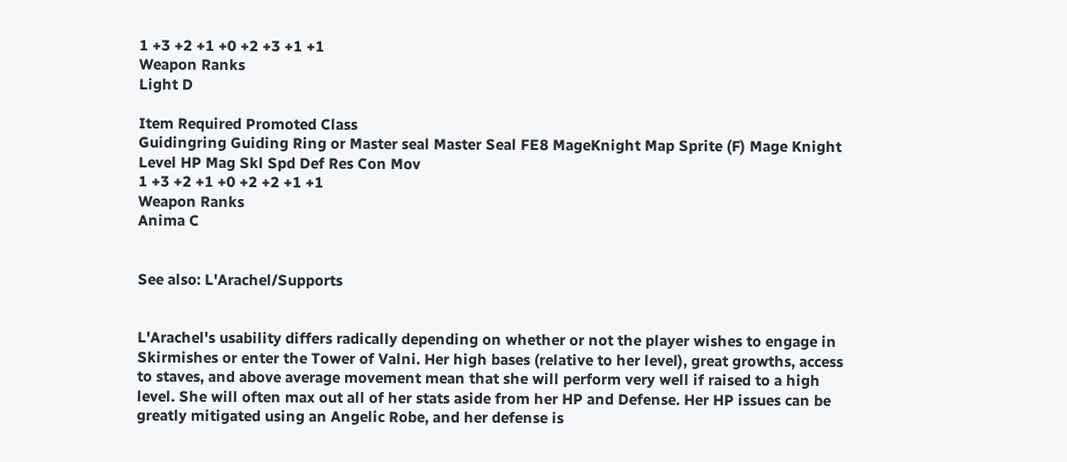1 +3 +2 +1 +0 +2 +3 +1 +1
Weapon Ranks
Light D

Item Required Promoted Class
Guidingring Guiding Ring or Master seal Master Seal FE8 MageKnight Map Sprite (F) Mage Knight
Level HP Mag Skl Spd Def Res Con Mov
1 +3 +2 +1 +0 +2 +2 +1 +1
Weapon Ranks
Anima C


See also: L'Arachel/Supports


L'Arachel's usability differs radically depending on whether or not the player wishes to engage in Skirmishes or enter the Tower of Valni. Her high bases (relative to her level), great growths, access to staves, and above average movement mean that she will perform very well if raised to a high level. She will often max out all of her stats aside from her HP and Defense. Her HP issues can be greatly mitigated using an Angelic Robe, and her defense is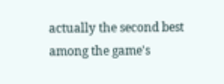actually the second best among the game's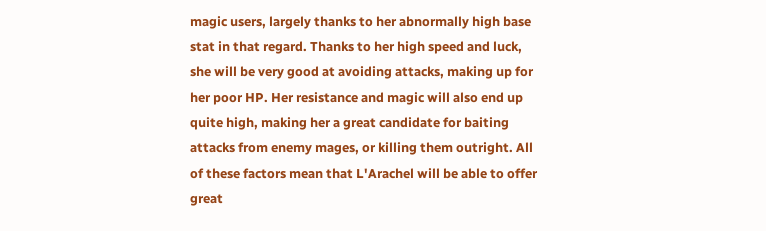magic users, largely thanks to her abnormally high base stat in that regard. Thanks to her high speed and luck, she will be very good at avoiding attacks, making up for her poor HP. Her resistance and magic will also end up quite high, making her a great candidate for baiting attacks from enemy mages, or killing them outright. All of these factors mean that L'Arachel will be able to offer great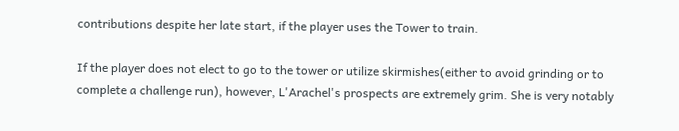contributions despite her late start, if the player uses the Tower to train.

If the player does not elect to go to the tower or utilize skirmishes(either to avoid grinding or to complete a challenge run), however, L'Arachel's prospects are extremely grim. She is very notably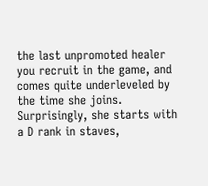the last unpromoted healer you recruit in the game, and comes quite underleveled by the time she joins. Surprisingly, she starts with a D rank in staves,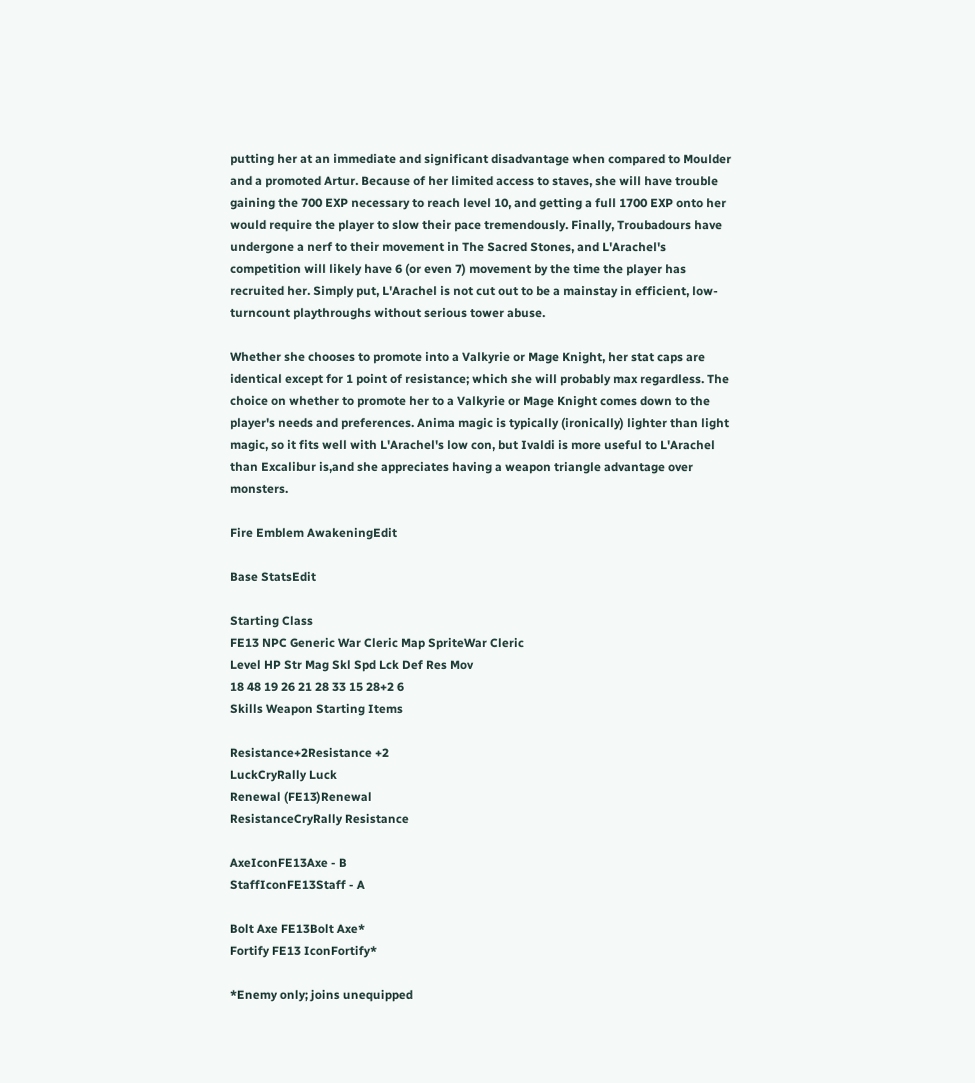putting her at an immediate and significant disadvantage when compared to Moulder and a promoted Artur. Because of her limited access to staves, she will have trouble gaining the 700 EXP necessary to reach level 10, and getting a full 1700 EXP onto her would require the player to slow their pace tremendously. Finally, Troubadours have undergone a nerf to their movement in The Sacred Stones, and L'Arachel's competition will likely have 6 (or even 7) movement by the time the player has recruited her. Simply put, L'Arachel is not cut out to be a mainstay in efficient, low-turncount playthroughs without serious tower abuse.

Whether she chooses to promote into a Valkyrie or Mage Knight, her stat caps are identical except for 1 point of resistance; which she will probably max regardless. The choice on whether to promote her to a Valkyrie or Mage Knight comes down to the player's needs and preferences. Anima magic is typically (ironically) lighter than light magic, so it fits well with L'Arachel's low con, but Ivaldi is more useful to L'Arachel than Excalibur is,and she appreciates having a weapon triangle advantage over monsters.

Fire Emblem AwakeningEdit

Base StatsEdit

Starting Class
FE13 NPC Generic War Cleric Map SpriteWar Cleric
Level HP Str Mag Skl Spd Lck Def Res Mov
18 48 19 26 21 28 33 15 28+2 6
Skills Weapon Starting Items

Resistance+2Resistance +2
LuckCryRally Luck
Renewal (FE13)Renewal
ResistanceCryRally Resistance

AxeIconFE13Axe - B
StaffIconFE13Staff - A

Bolt Axe FE13Bolt Axe*
Fortify FE13 IconFortify*

*Enemy only; joins unequipped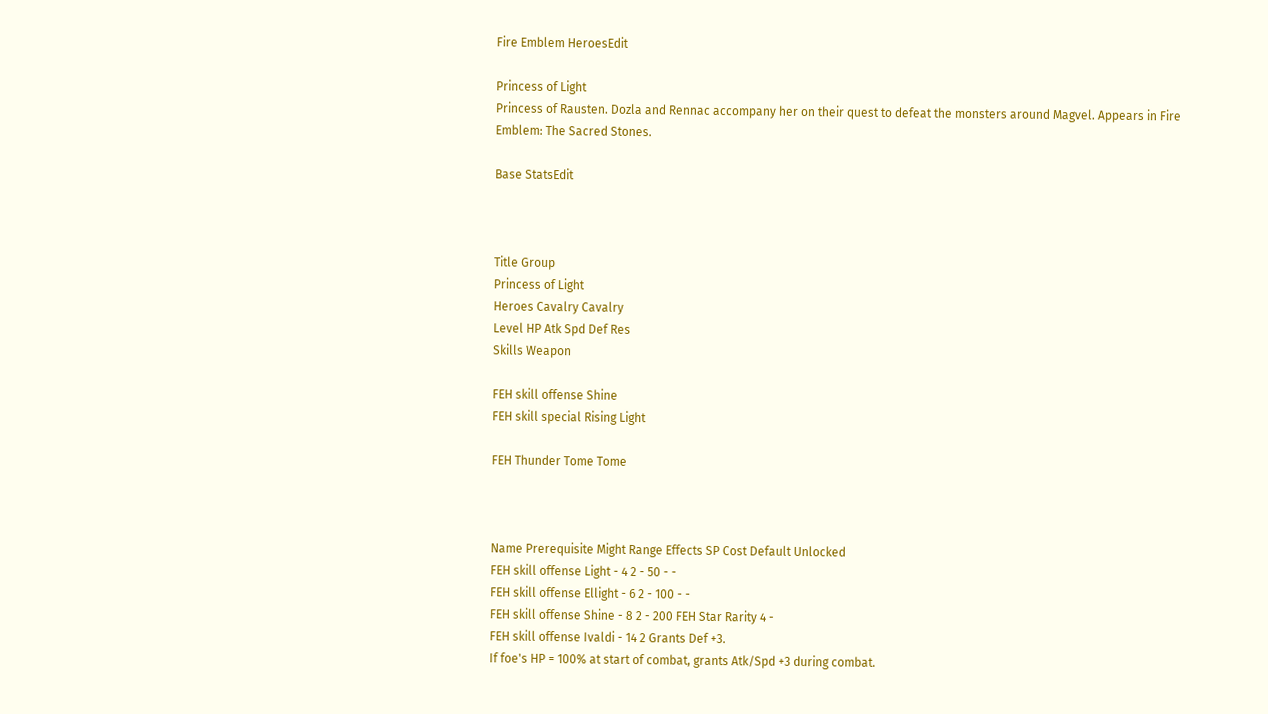Fire Emblem HeroesEdit

Princess of Light
Princess of Rausten. Dozla and Rennac accompany her on their quest to defeat the monsters around Magvel. Appears in Fire Emblem: The Sacred Stones.

Base StatsEdit



Title Group
Princess of Light
Heroes Cavalry Cavalry
Level HP Atk Spd Def Res
Skills Weapon

FEH skill offense Shine
FEH skill special Rising Light

FEH Thunder Tome Tome



Name Prerequisite Might Range Effects SP Cost Default Unlocked
FEH skill offense Light - 4 2 - 50 - -
FEH skill offense Ellight - 6 2 - 100 - -
FEH skill offense Shine - 8 2 - 200 FEH Star Rarity 4 -
FEH skill offense Ivaldi - 14 2 Grants Def +3.
If foe's HP = 100% at start of combat, grants Atk/Spd +3 during combat.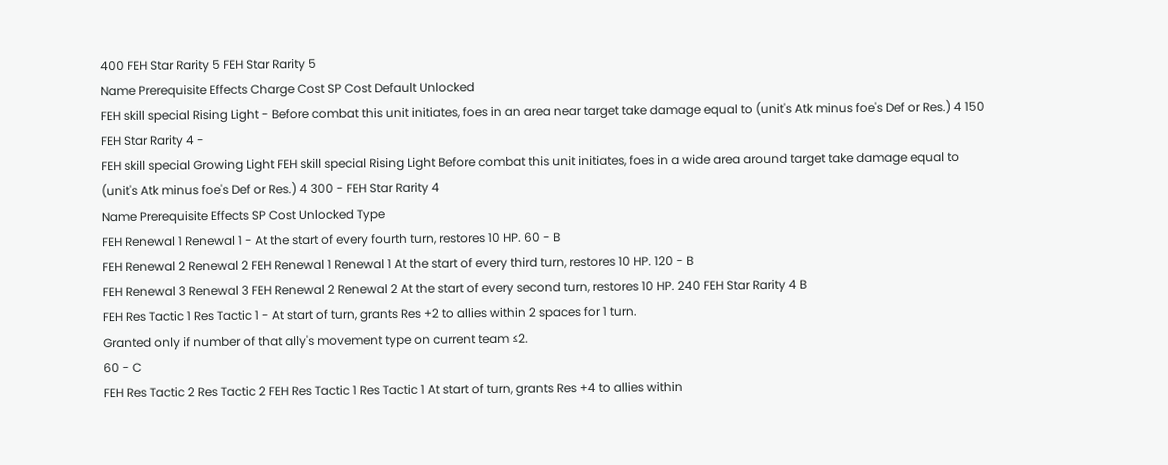400 FEH Star Rarity 5 FEH Star Rarity 5
Name Prerequisite Effects Charge Cost SP Cost Default Unlocked
FEH skill special Rising Light - Before combat this unit initiates, foes in an area near target take damage equal to (unit's Atk minus foe's Def or Res.) 4 150 FEH Star Rarity 4 -
FEH skill special Growing Light FEH skill special Rising Light Before combat this unit initiates, foes in a wide area around target take damage equal to (unit's Atk minus foe's Def or Res.) 4 300 - FEH Star Rarity 4
Name Prerequisite Effects SP Cost Unlocked Type
FEH Renewal 1 Renewal 1 - At the start of every fourth turn, restores 10 HP. 60 - B
FEH Renewal 2 Renewal 2 FEH Renewal 1 Renewal 1 At the start of every third turn, restores 10 HP. 120 - B
FEH Renewal 3 Renewal 3 FEH Renewal 2 Renewal 2 At the start of every second turn, restores 10 HP. 240 FEH Star Rarity 4 B
FEH Res Tactic 1 Res Tactic 1 - At start of turn, grants Res +2 to allies within 2 spaces for 1 turn.
Granted only if number of that ally's movement type on current team ≤2.
60 - C
FEH Res Tactic 2 Res Tactic 2 FEH Res Tactic 1 Res Tactic 1 At start of turn, grants Res +4 to allies within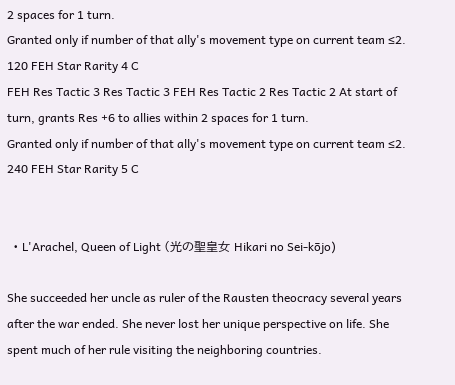2 spaces for 1 turn.
Granted only if number of that ally's movement type on current team ≤2.
120 FEH Star Rarity 4 C
FEH Res Tactic 3 Res Tactic 3 FEH Res Tactic 2 Res Tactic 2 At start of turn, grants Res +6 to allies within 2 spaces for 1 turn.
Granted only if number of that ally's movement type on current team ≤2.
240 FEH Star Rarity 5 C


  • L'Arachel, Queen of Light (光の聖皇女 Hikari no Sei-kōjo)

She succeeded her uncle as ruler of the Rausten theocracy several years after the war ended. She never lost her unique perspective on life. She spent much of her rule visiting the neighboring countries.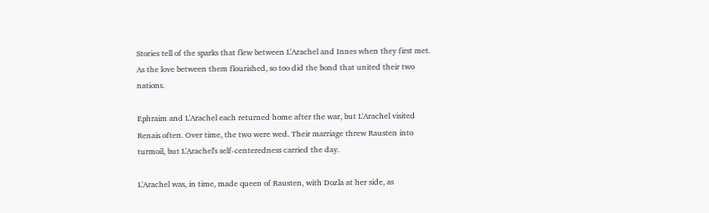Stories tell of the sparks that flew between L'Arachel and Innes when they first met. As the love between them flourished, so too did the bond that united their two nations.

Ephraim and L'Arachel each returned home after the war, but L'Arachel visited Renais often. Over time, the two were wed. Their marriage threw Rausten into turmoil, but L'Arachel's self-centeredness carried the day.

L'Arachel was, in time, made queen of Rausten, with Dozla at her side, as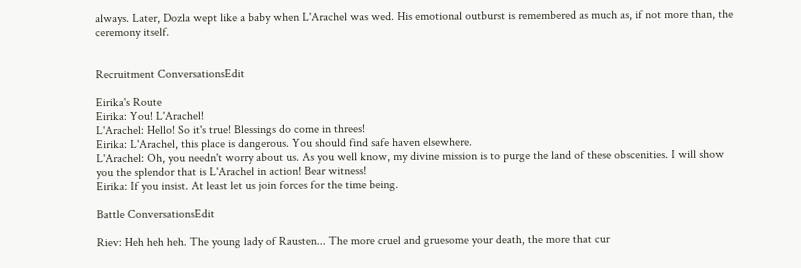always. Later, Dozla wept like a baby when L'Arachel was wed. His emotional outburst is remembered as much as, if not more than, the ceremony itself.


Recruitment ConversationsEdit

Eirika's Route
Eirika: You! L'Arachel!
L'Arachel: Hello! So it's true! Blessings do come in threes!
Eirika: L'Arachel, this place is dangerous. You should find safe haven elsewhere.
L'Arachel: Oh, you needn't worry about us. As you well know, my divine mission is to purge the land of these obscenities. I will show you the splendor that is L'Arachel in action! Bear witness!
Eirika: If you insist. At least let us join forces for the time being.

Battle ConversationsEdit

Riev: Heh heh heh. The young lady of Rausten... The more cruel and gruesome your death, the more that cur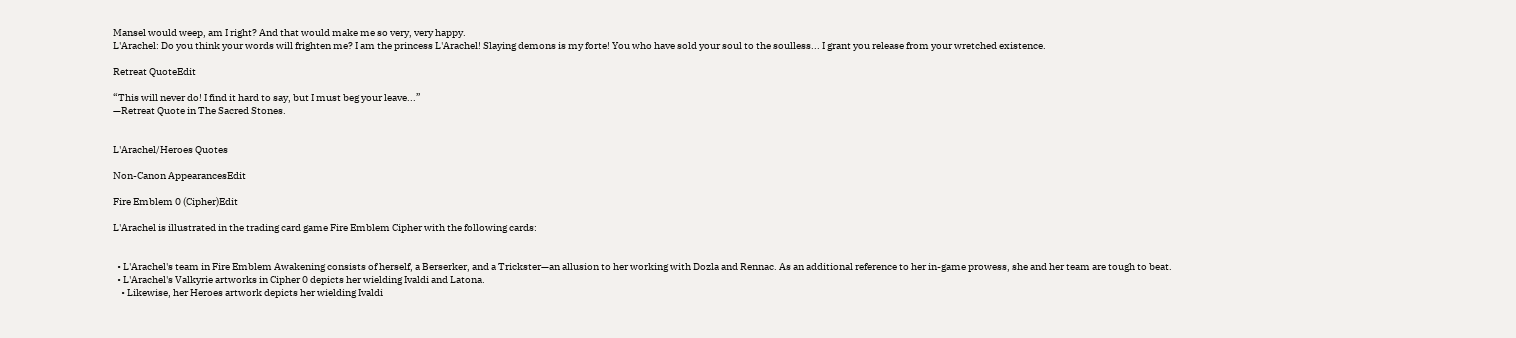Mansel would weep, am I right? And that would make me so very, very happy.
L'Arachel: Do you think your words will frighten me? I am the princess L'Arachel! Slaying demons is my forte! You who have sold your soul to the soulless... I grant you release from your wretched existence.

Retreat QuoteEdit

“This will never do! I find it hard to say, but I must beg your leave...”
—Retreat Quote in The Sacred Stones.


L'Arachel/Heroes Quotes

Non-Canon AppearancesEdit

Fire Emblem 0 (Cipher)Edit

L'Arachel is illustrated in the trading card game Fire Emblem Cipher with the following cards:


  • L'Arachel's team in Fire Emblem Awakening consists of herself, a Berserker, and a Trickster—an allusion to her working with Dozla and Rennac. As an additional reference to her in-game prowess, she and her team are tough to beat.
  • L'Arachel's Valkyrie artworks in Cipher 0 depicts her wielding Ivaldi and Latona.
    • Likewise, her Heroes artwork depicts her wielding Ivaldi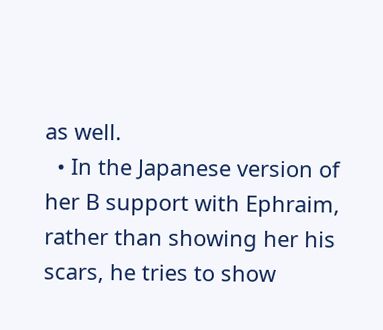as well.
  • In the Japanese version of her B support with Ephraim, rather than showing her his scars, he tries to show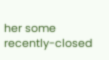her some recently-closed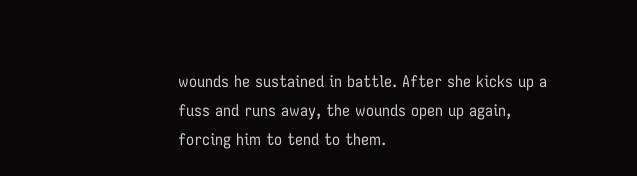wounds he sustained in battle. After she kicks up a fuss and runs away, the wounds open up again, forcing him to tend to them.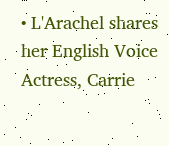• L'Arachel shares her English Voice Actress, Carrie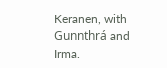Keranen, with Gunnthrá and Irma.